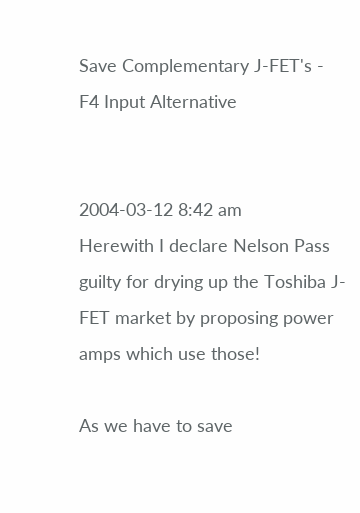Save Complementary J-FET's - F4 Input Alternative


2004-03-12 8:42 am
Herewith I declare Nelson Pass guilty for drying up the Toshiba J-FET market by proposing power amps which use those!

As we have to save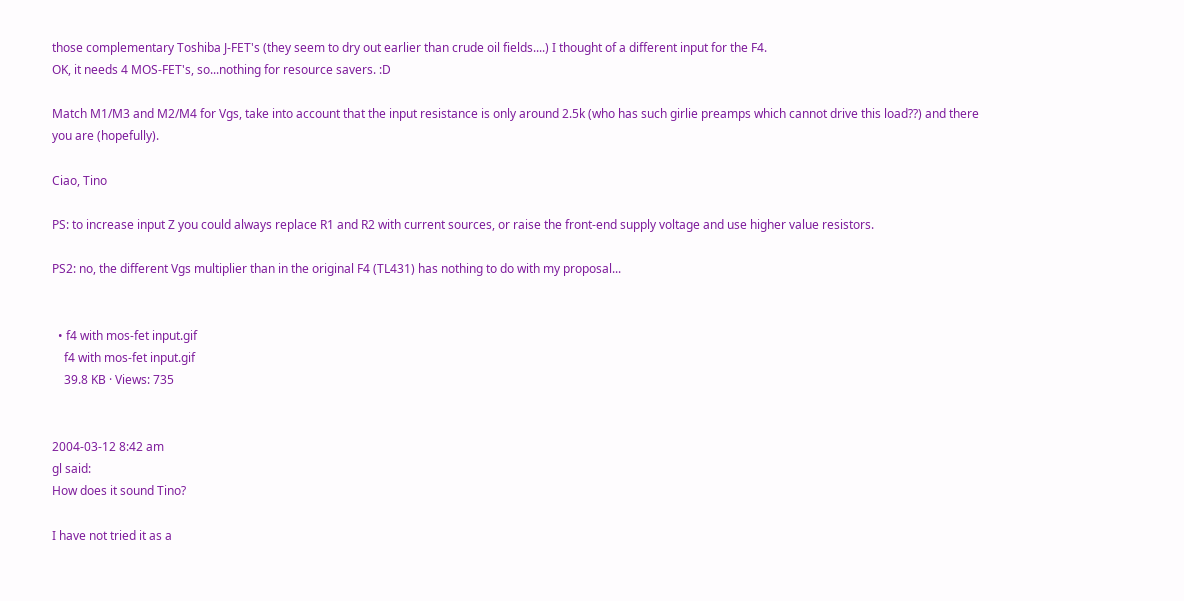those complementary Toshiba J-FET's (they seem to dry out earlier than crude oil fields....) I thought of a different input for the F4.
OK, it needs 4 MOS-FET's, so...nothing for resource savers. :D

Match M1/M3 and M2/M4 for Vgs, take into account that the input resistance is only around 2.5k (who has such girlie preamps which cannot drive this load??) and there you are (hopefully).

Ciao, Tino

PS: to increase input Z you could always replace R1 and R2 with current sources, or raise the front-end supply voltage and use higher value resistors.

PS2: no, the different Vgs multiplier than in the original F4 (TL431) has nothing to do with my proposal...


  • f4 with mos-fet input.gif
    f4 with mos-fet input.gif
    39.8 KB · Views: 735


2004-03-12 8:42 am
gl said:
How does it sound Tino?

I have not tried it as a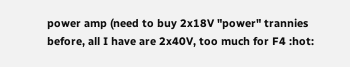power amp (need to buy 2x18V "power" trannies before, all I have are 2x40V, too much for F4 :hot: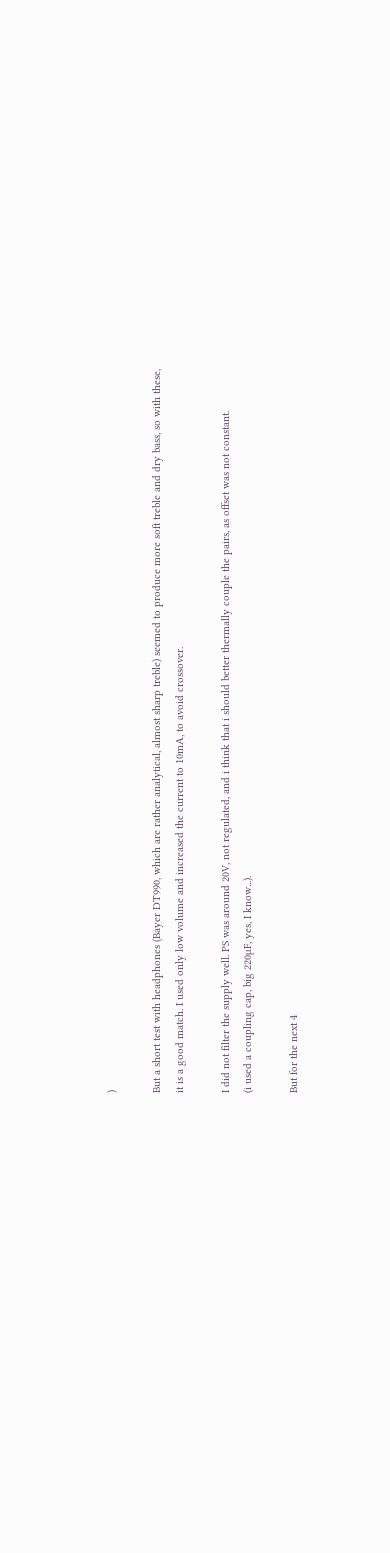)

But a short test with headphones (Bayer DT990, which are rather analytical, almost sharp treble) seemed to produce more soft treble and dry bass, so with these, it is a good match. I used only low volume and increased the current to 10mA, to avoid crossover.

I did not filter the supply well. PS was around 20V, not regulated, and i think that i should better thermally couple the pairs, as offset was not constant.
(i used a coupling cap, big 220µF, yes, I know...).

But for the next 4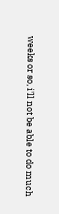weeks or so, i'll not be able to do much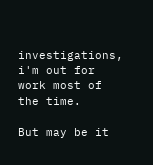investigations, i'm out for work most of the time.

But may be it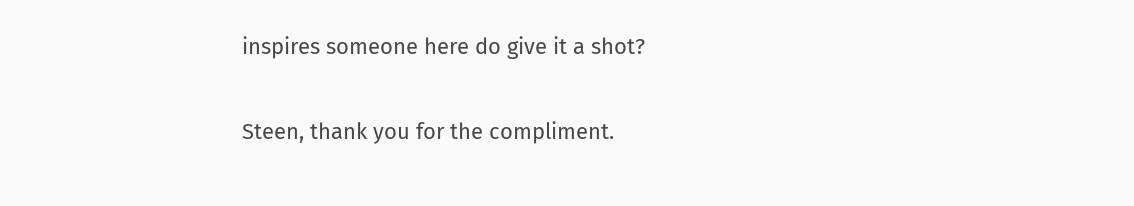inspires someone here do give it a shot?

Steen, thank you for the compliment.